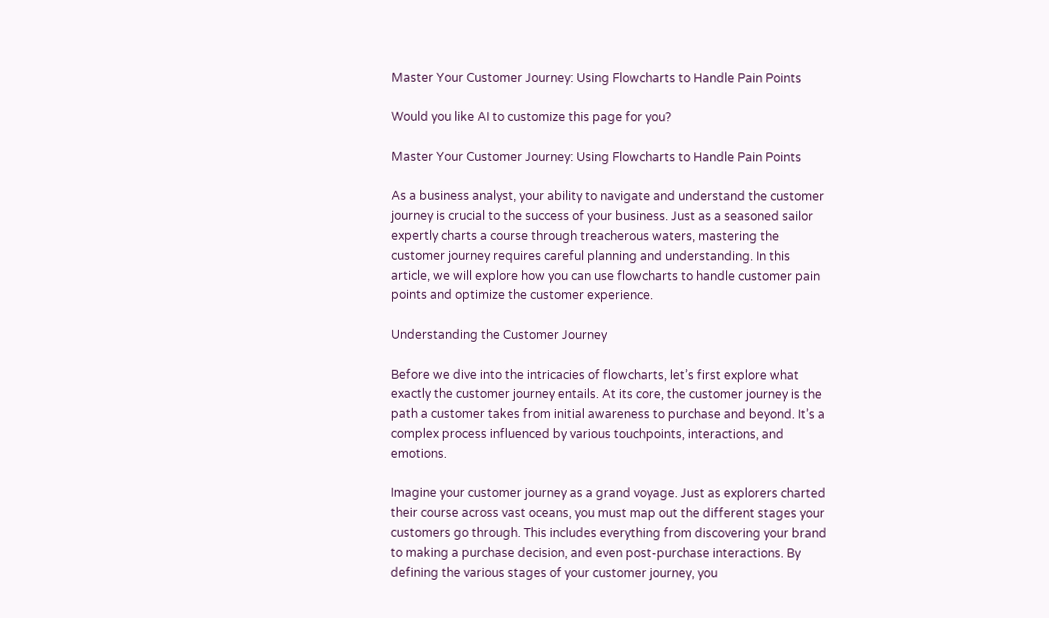Master Your Customer Journey: Using Flowcharts to Handle Pain Points

Would you like AI to customize this page for you?

Master Your Customer Journey: Using Flowcharts to Handle Pain Points

As a business analyst, your ability to navigate and understand the customer journey is crucial to the success of your business. Just as a seasoned sailor expertly charts a course through treacherous waters, mastering the customer journey requires careful planning and understanding. In this article, we will explore how you can use flowcharts to handle customer pain points and optimize the customer experience.

Understanding the Customer Journey

Before we dive into the intricacies of flowcharts, let’s first explore what exactly the customer journey entails. At its core, the customer journey is the path a customer takes from initial awareness to purchase and beyond. It’s a complex process influenced by various touchpoints, interactions, and emotions.

Imagine your customer journey as a grand voyage. Just as explorers charted their course across vast oceans, you must map out the different stages your customers go through. This includes everything from discovering your brand to making a purchase decision, and even post-purchase interactions. By defining the various stages of your customer journey, you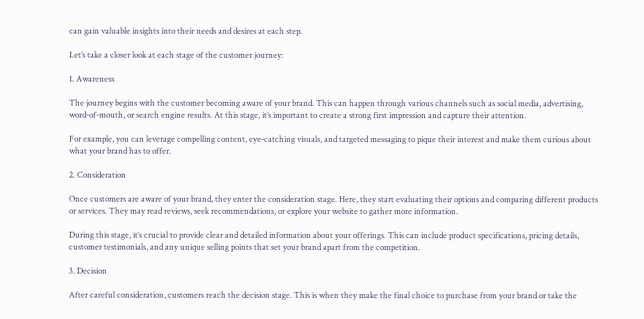can gain valuable insights into their needs and desires at each step.

Let’s take a closer look at each stage of the customer journey:

1. Awareness

The journey begins with the customer becoming aware of your brand. This can happen through various channels such as social media, advertising, word-of-mouth, or search engine results. At this stage, it’s important to create a strong first impression and capture their attention.

For example, you can leverage compelling content, eye-catching visuals, and targeted messaging to pique their interest and make them curious about what your brand has to offer.

2. Consideration

Once customers are aware of your brand, they enter the consideration stage. Here, they start evaluating their options and comparing different products or services. They may read reviews, seek recommendations, or explore your website to gather more information.

During this stage, it’s crucial to provide clear and detailed information about your offerings. This can include product specifications, pricing details, customer testimonials, and any unique selling points that set your brand apart from the competition.

3. Decision

After careful consideration, customers reach the decision stage. This is when they make the final choice to purchase from your brand or take the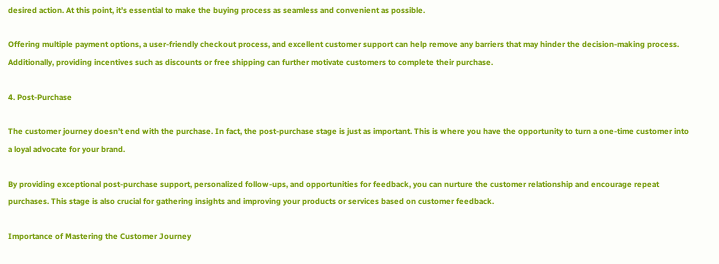desired action. At this point, it’s essential to make the buying process as seamless and convenient as possible.

Offering multiple payment options, a user-friendly checkout process, and excellent customer support can help remove any barriers that may hinder the decision-making process. Additionally, providing incentives such as discounts or free shipping can further motivate customers to complete their purchase.

4. Post-Purchase

The customer journey doesn’t end with the purchase. In fact, the post-purchase stage is just as important. This is where you have the opportunity to turn a one-time customer into a loyal advocate for your brand.

By providing exceptional post-purchase support, personalized follow-ups, and opportunities for feedback, you can nurture the customer relationship and encourage repeat purchases. This stage is also crucial for gathering insights and improving your products or services based on customer feedback.

Importance of Mastering the Customer Journey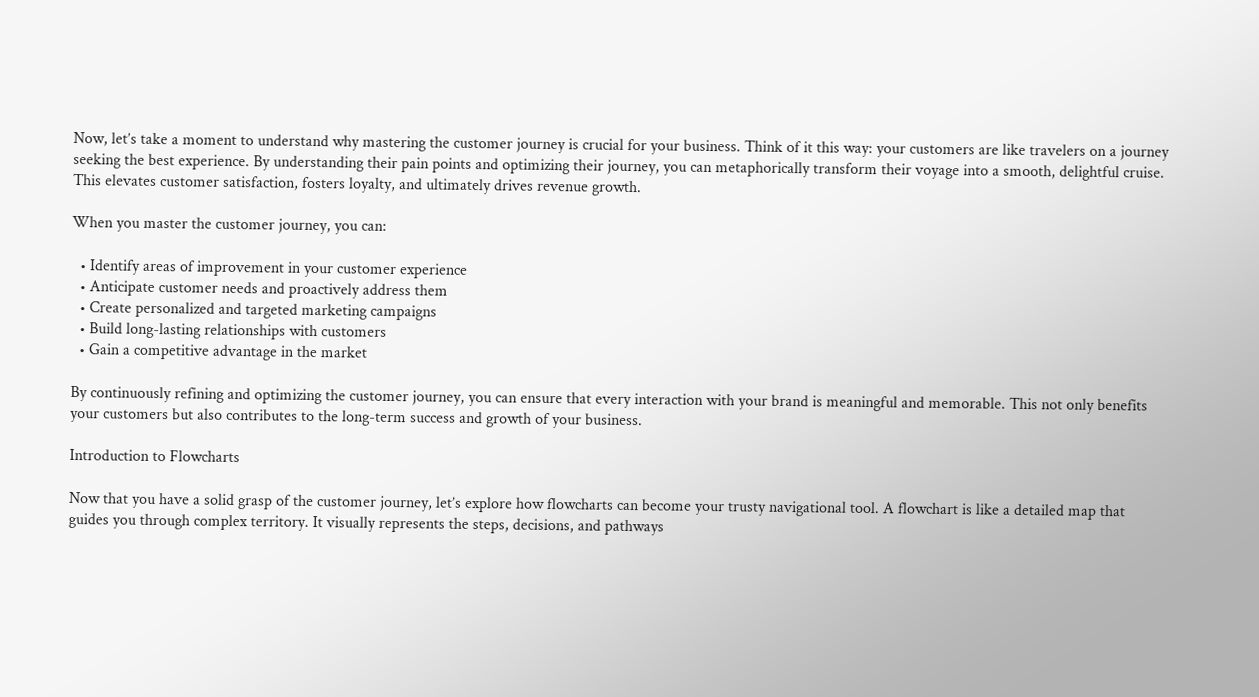Now, let’s take a moment to understand why mastering the customer journey is crucial for your business. Think of it this way: your customers are like travelers on a journey seeking the best experience. By understanding their pain points and optimizing their journey, you can metaphorically transform their voyage into a smooth, delightful cruise. This elevates customer satisfaction, fosters loyalty, and ultimately drives revenue growth.

When you master the customer journey, you can:

  • Identify areas of improvement in your customer experience
  • Anticipate customer needs and proactively address them
  • Create personalized and targeted marketing campaigns
  • Build long-lasting relationships with customers
  • Gain a competitive advantage in the market

By continuously refining and optimizing the customer journey, you can ensure that every interaction with your brand is meaningful and memorable. This not only benefits your customers but also contributes to the long-term success and growth of your business.

Introduction to Flowcharts

Now that you have a solid grasp of the customer journey, let’s explore how flowcharts can become your trusty navigational tool. A flowchart is like a detailed map that guides you through complex territory. It visually represents the steps, decisions, and pathways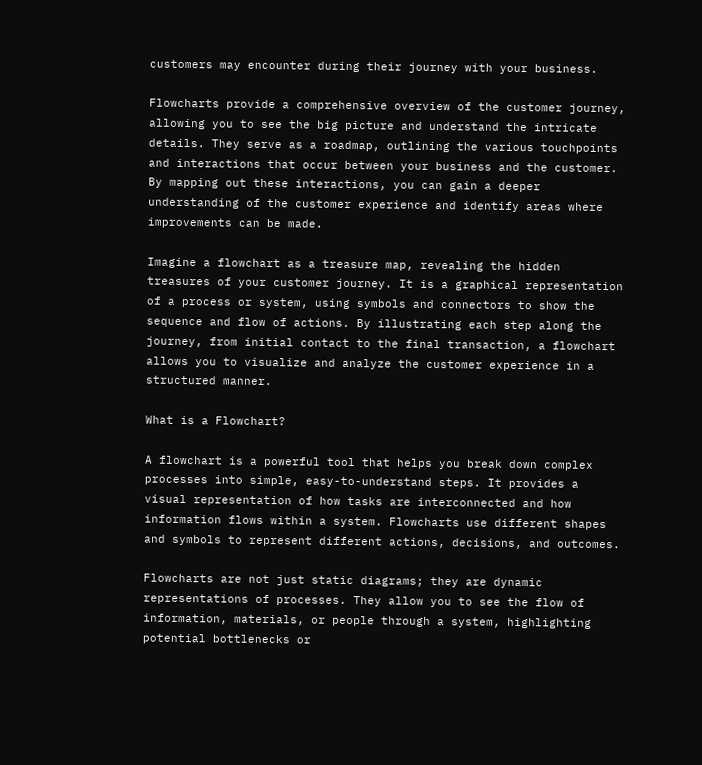customers may encounter during their journey with your business.

Flowcharts provide a comprehensive overview of the customer journey, allowing you to see the big picture and understand the intricate details. They serve as a roadmap, outlining the various touchpoints and interactions that occur between your business and the customer. By mapping out these interactions, you can gain a deeper understanding of the customer experience and identify areas where improvements can be made.

Imagine a flowchart as a treasure map, revealing the hidden treasures of your customer journey. It is a graphical representation of a process or system, using symbols and connectors to show the sequence and flow of actions. By illustrating each step along the journey, from initial contact to the final transaction, a flowchart allows you to visualize and analyze the customer experience in a structured manner.

What is a Flowchart?

A flowchart is a powerful tool that helps you break down complex processes into simple, easy-to-understand steps. It provides a visual representation of how tasks are interconnected and how information flows within a system. Flowcharts use different shapes and symbols to represent different actions, decisions, and outcomes.

Flowcharts are not just static diagrams; they are dynamic representations of processes. They allow you to see the flow of information, materials, or people through a system, highlighting potential bottlenecks or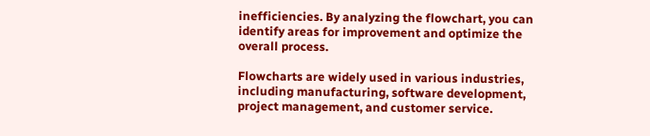inefficiencies. By analyzing the flowchart, you can identify areas for improvement and optimize the overall process.

Flowcharts are widely used in various industries, including manufacturing, software development, project management, and customer service.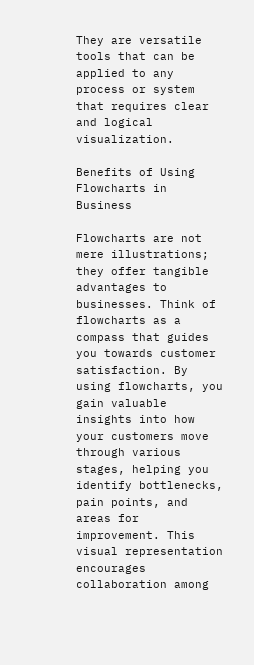They are versatile tools that can be applied to any process or system that requires clear and logical visualization.

Benefits of Using Flowcharts in Business

Flowcharts are not mere illustrations; they offer tangible advantages to businesses. Think of flowcharts as a compass that guides you towards customer satisfaction. By using flowcharts, you gain valuable insights into how your customers move through various stages, helping you identify bottlenecks, pain points, and areas for improvement. This visual representation encourages collaboration among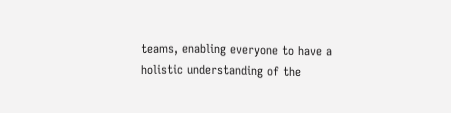teams, enabling everyone to have a holistic understanding of the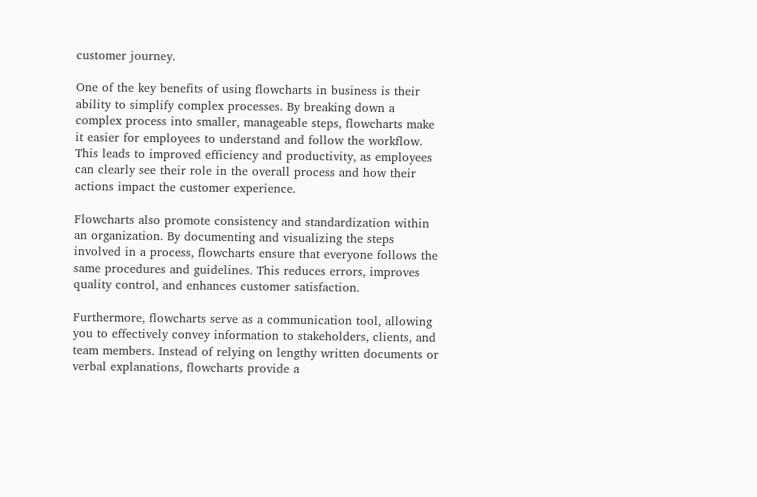customer journey.

One of the key benefits of using flowcharts in business is their ability to simplify complex processes. By breaking down a complex process into smaller, manageable steps, flowcharts make it easier for employees to understand and follow the workflow. This leads to improved efficiency and productivity, as employees can clearly see their role in the overall process and how their actions impact the customer experience.

Flowcharts also promote consistency and standardization within an organization. By documenting and visualizing the steps involved in a process, flowcharts ensure that everyone follows the same procedures and guidelines. This reduces errors, improves quality control, and enhances customer satisfaction.

Furthermore, flowcharts serve as a communication tool, allowing you to effectively convey information to stakeholders, clients, and team members. Instead of relying on lengthy written documents or verbal explanations, flowcharts provide a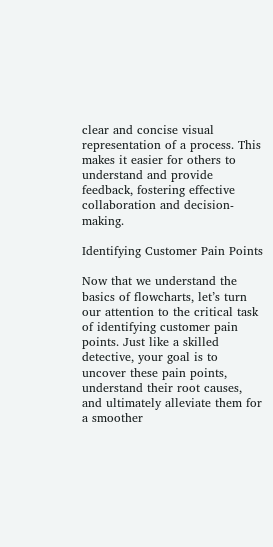clear and concise visual representation of a process. This makes it easier for others to understand and provide feedback, fostering effective collaboration and decision-making.

Identifying Customer Pain Points

Now that we understand the basics of flowcharts, let’s turn our attention to the critical task of identifying customer pain points. Just like a skilled detective, your goal is to uncover these pain points, understand their root causes, and ultimately alleviate them for a smoother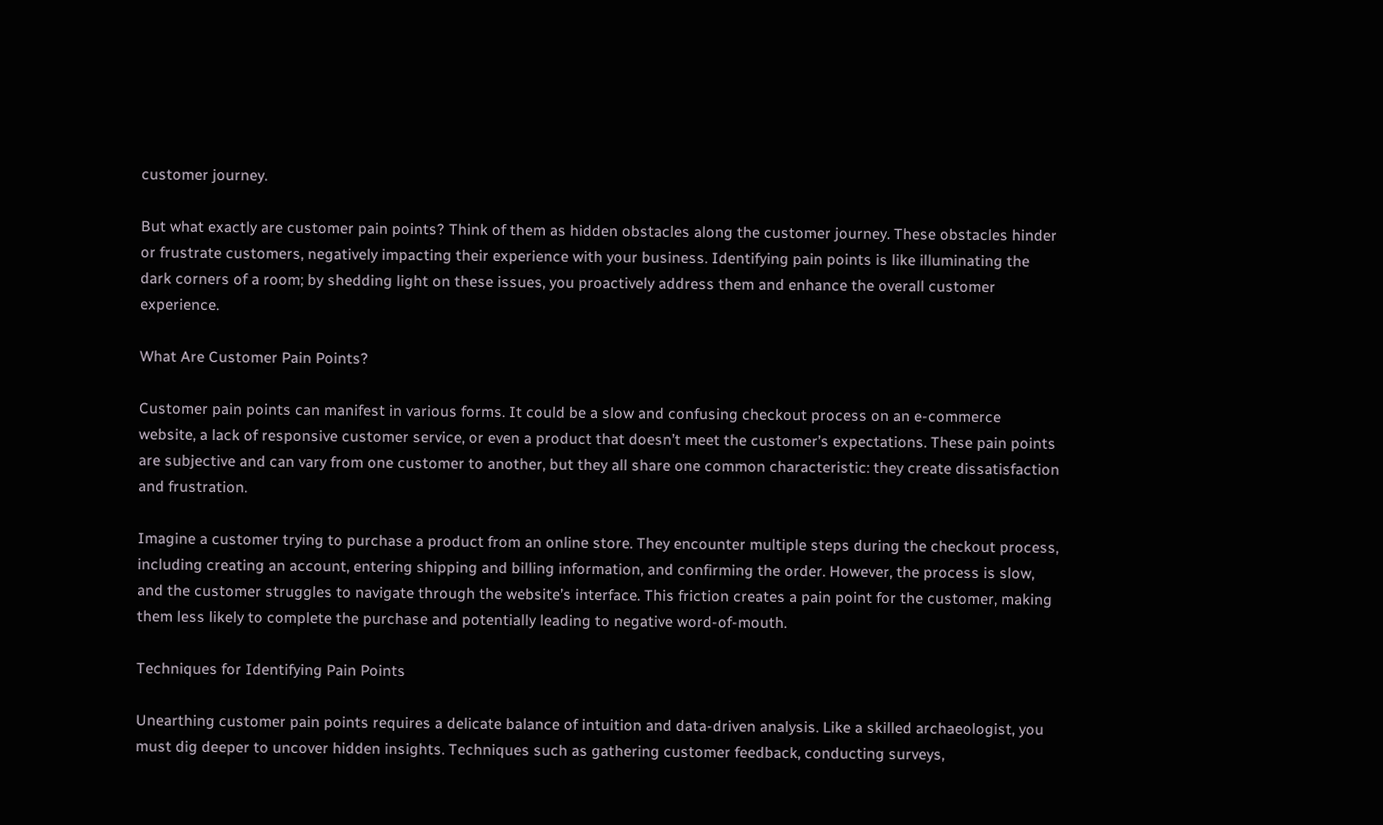customer journey.

But what exactly are customer pain points? Think of them as hidden obstacles along the customer journey. These obstacles hinder or frustrate customers, negatively impacting their experience with your business. Identifying pain points is like illuminating the dark corners of a room; by shedding light on these issues, you proactively address them and enhance the overall customer experience.

What Are Customer Pain Points?

Customer pain points can manifest in various forms. It could be a slow and confusing checkout process on an e-commerce website, a lack of responsive customer service, or even a product that doesn’t meet the customer’s expectations. These pain points are subjective and can vary from one customer to another, but they all share one common characteristic: they create dissatisfaction and frustration.

Imagine a customer trying to purchase a product from an online store. They encounter multiple steps during the checkout process, including creating an account, entering shipping and billing information, and confirming the order. However, the process is slow, and the customer struggles to navigate through the website’s interface. This friction creates a pain point for the customer, making them less likely to complete the purchase and potentially leading to negative word-of-mouth.

Techniques for Identifying Pain Points

Unearthing customer pain points requires a delicate balance of intuition and data-driven analysis. Like a skilled archaeologist, you must dig deeper to uncover hidden insights. Techniques such as gathering customer feedback, conducting surveys,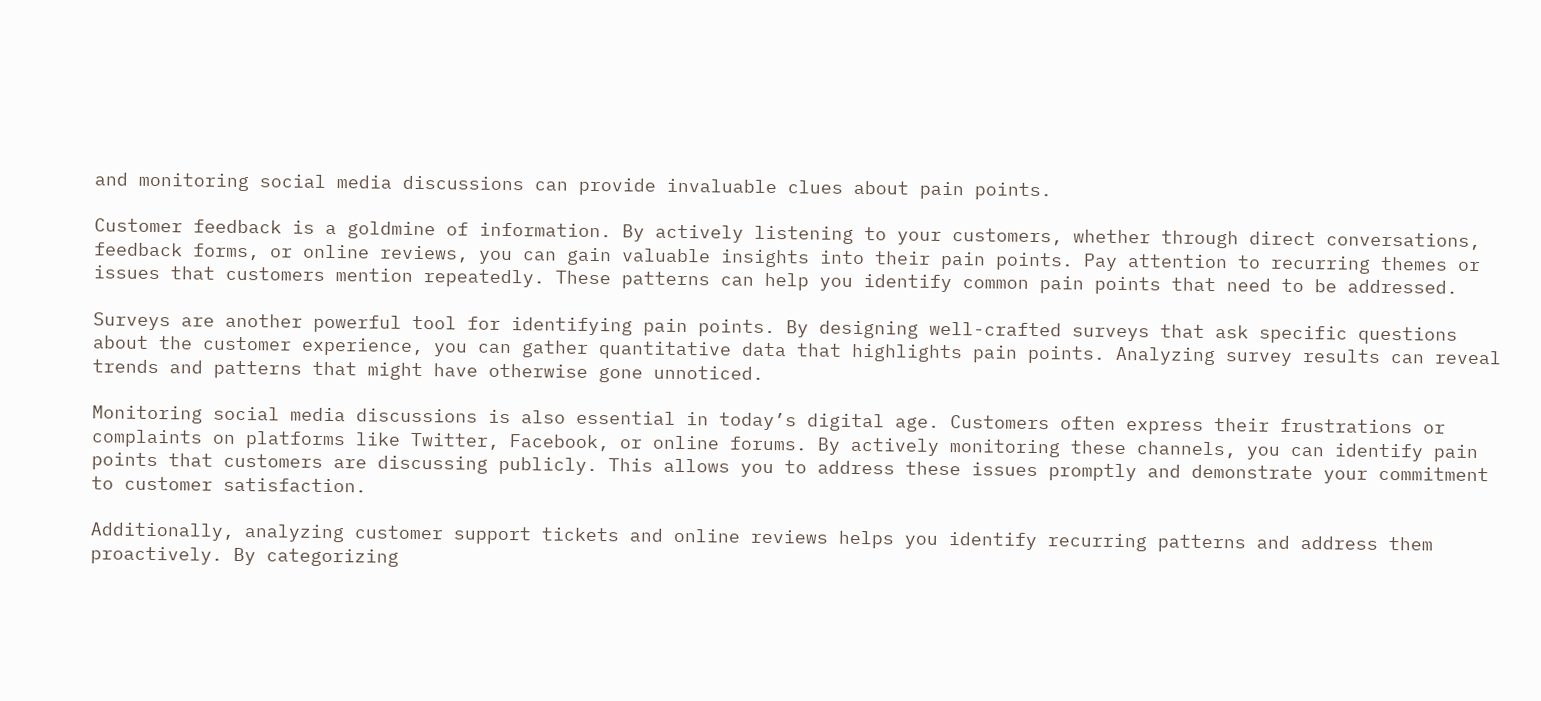and monitoring social media discussions can provide invaluable clues about pain points.

Customer feedback is a goldmine of information. By actively listening to your customers, whether through direct conversations, feedback forms, or online reviews, you can gain valuable insights into their pain points. Pay attention to recurring themes or issues that customers mention repeatedly. These patterns can help you identify common pain points that need to be addressed.

Surveys are another powerful tool for identifying pain points. By designing well-crafted surveys that ask specific questions about the customer experience, you can gather quantitative data that highlights pain points. Analyzing survey results can reveal trends and patterns that might have otherwise gone unnoticed.

Monitoring social media discussions is also essential in today’s digital age. Customers often express their frustrations or complaints on platforms like Twitter, Facebook, or online forums. By actively monitoring these channels, you can identify pain points that customers are discussing publicly. This allows you to address these issues promptly and demonstrate your commitment to customer satisfaction.

Additionally, analyzing customer support tickets and online reviews helps you identify recurring patterns and address them proactively. By categorizing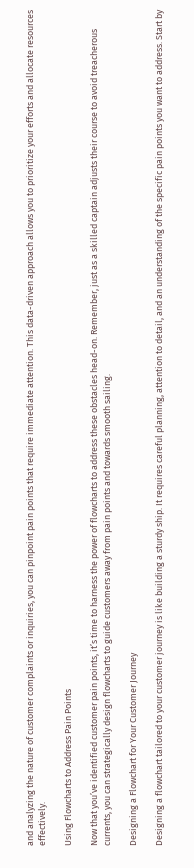and analyzing the nature of customer complaints or inquiries, you can pinpoint pain points that require immediate attention. This data-driven approach allows you to prioritize your efforts and allocate resources effectively.

Using Flowcharts to Address Pain Points

Now that you’ve identified customer pain points, it’s time to harness the power of flowcharts to address these obstacles head-on. Remember, just as a skilled captain adjusts their course to avoid treacherous currents, you can strategically design flowcharts to guide customers away from pain points and towards smooth sailing.

Designing a Flowchart for Your Customer Journey

Designing a flowchart tailored to your customer journey is like building a sturdy ship. It requires careful planning, attention to detail, and an understanding of the specific pain points you want to address. Start by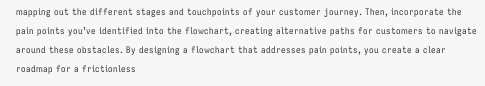mapping out the different stages and touchpoints of your customer journey. Then, incorporate the pain points you’ve identified into the flowchart, creating alternative paths for customers to navigate around these obstacles. By designing a flowchart that addresses pain points, you create a clear roadmap for a frictionless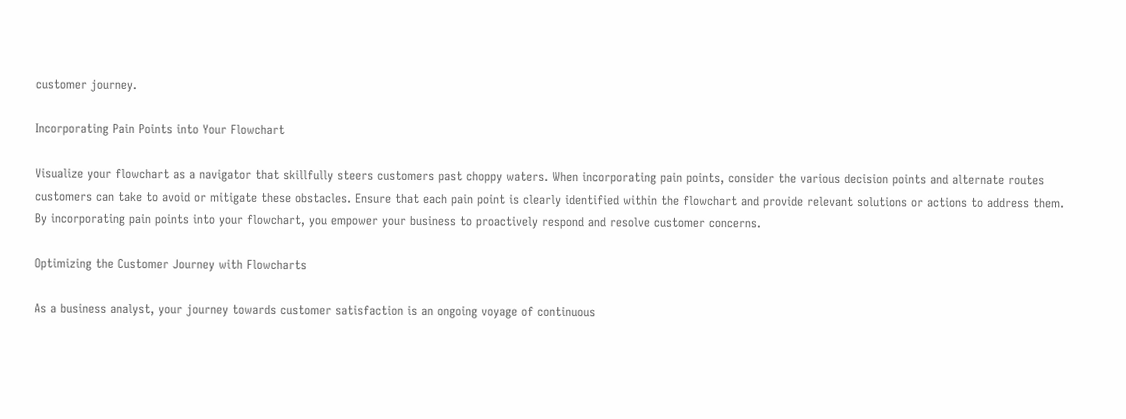customer journey.

Incorporating Pain Points into Your Flowchart

Visualize your flowchart as a navigator that skillfully steers customers past choppy waters. When incorporating pain points, consider the various decision points and alternate routes customers can take to avoid or mitigate these obstacles. Ensure that each pain point is clearly identified within the flowchart and provide relevant solutions or actions to address them. By incorporating pain points into your flowchart, you empower your business to proactively respond and resolve customer concerns.

Optimizing the Customer Journey with Flowcharts

As a business analyst, your journey towards customer satisfaction is an ongoing voyage of continuous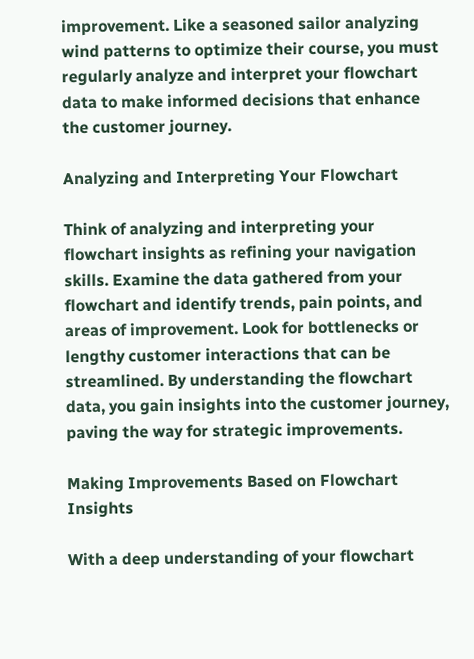improvement. Like a seasoned sailor analyzing wind patterns to optimize their course, you must regularly analyze and interpret your flowchart data to make informed decisions that enhance the customer journey.

Analyzing and Interpreting Your Flowchart

Think of analyzing and interpreting your flowchart insights as refining your navigation skills. Examine the data gathered from your flowchart and identify trends, pain points, and areas of improvement. Look for bottlenecks or lengthy customer interactions that can be streamlined. By understanding the flowchart data, you gain insights into the customer journey, paving the way for strategic improvements.

Making Improvements Based on Flowchart Insights

With a deep understanding of your flowchart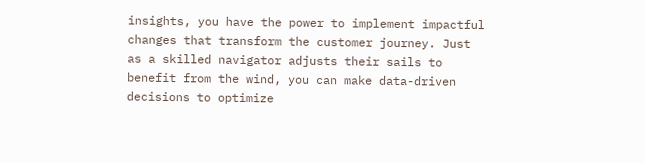insights, you have the power to implement impactful changes that transform the customer journey. Just as a skilled navigator adjusts their sails to benefit from the wind, you can make data-driven decisions to optimize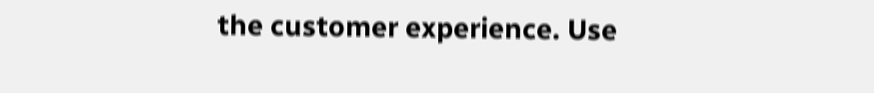the customer experience. Use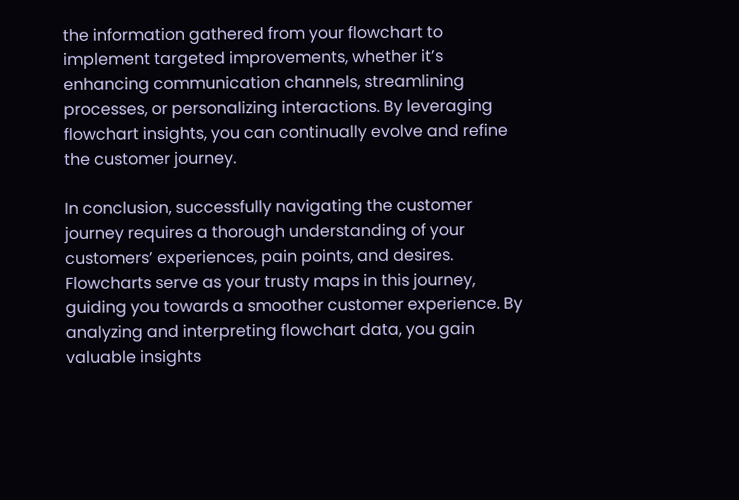the information gathered from your flowchart to implement targeted improvements, whether it’s enhancing communication channels, streamlining processes, or personalizing interactions. By leveraging flowchart insights, you can continually evolve and refine the customer journey.

In conclusion, successfully navigating the customer journey requires a thorough understanding of your customers’ experiences, pain points, and desires. Flowcharts serve as your trusty maps in this journey, guiding you towards a smoother customer experience. By analyzing and interpreting flowchart data, you gain valuable insights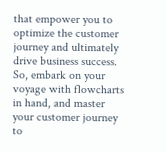that empower you to optimize the customer journey and ultimately drive business success. So, embark on your voyage with flowcharts in hand, and master your customer journey to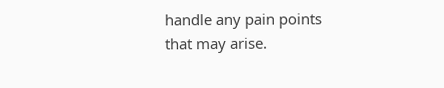handle any pain points that may arise.